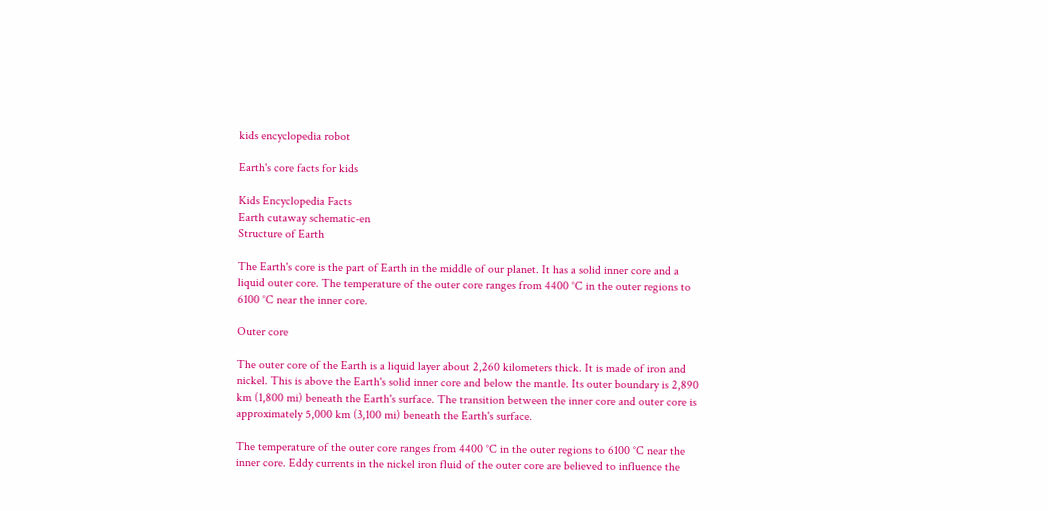kids encyclopedia robot

Earth's core facts for kids

Kids Encyclopedia Facts
Earth cutaway schematic-en
Structure of Earth

The Earth's core is the part of Earth in the middle of our planet. It has a solid inner core and a liquid outer core. The temperature of the outer core ranges from 4400 °C in the outer regions to 6100 °C near the inner core.

Outer core

The outer core of the Earth is a liquid layer about 2,260 kilometers thick. It is made of iron and nickel. This is above the Earth's solid inner core and below the mantle. Its outer boundary is 2,890 km (1,800 mi) beneath the Earth's surface. The transition between the inner core and outer core is approximately 5,000 km (3,100 mi) beneath the Earth's surface.

The temperature of the outer core ranges from 4400 °C in the outer regions to 6100 °C near the inner core. Eddy currents in the nickel iron fluid of the outer core are believed to influence the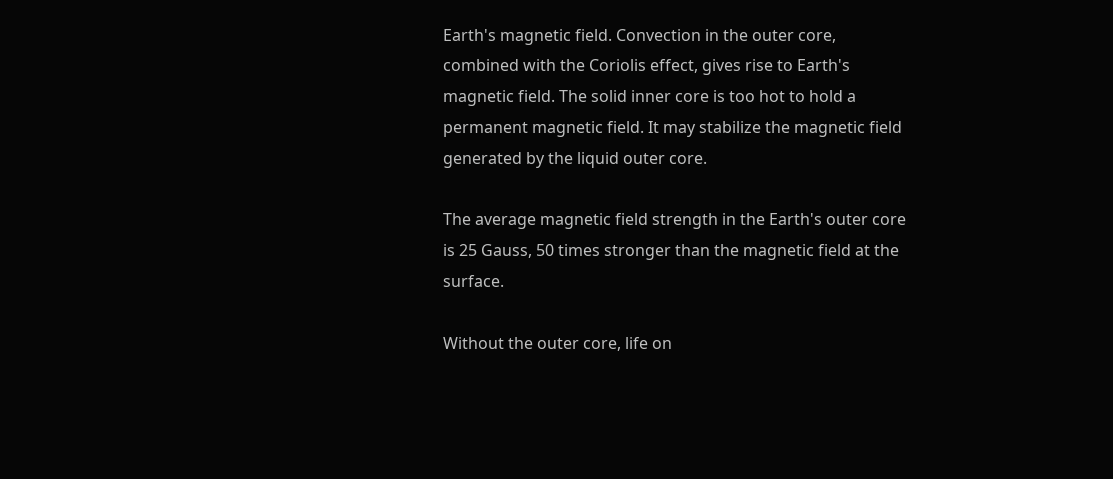Earth's magnetic field. Convection in the outer core, combined with the Coriolis effect, gives rise to Earth's magnetic field. The solid inner core is too hot to hold a permanent magnetic field. It may stabilize the magnetic field generated by the liquid outer core.

The average magnetic field strength in the Earth's outer core is 25 Gauss, 50 times stronger than the magnetic field at the surface.

Without the outer core, life on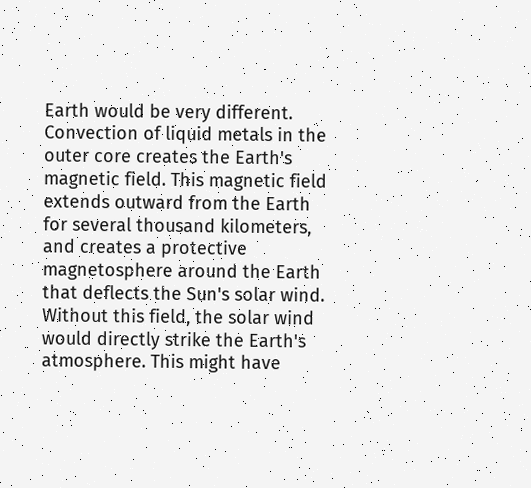Earth would be very different. Convection of liquid metals in the outer core creates the Earth's magnetic field. This magnetic field extends outward from the Earth for several thousand kilometers, and creates a protective magnetosphere around the Earth that deflects the Sun's solar wind. Without this field, the solar wind would directly strike the Earth's atmosphere. This might have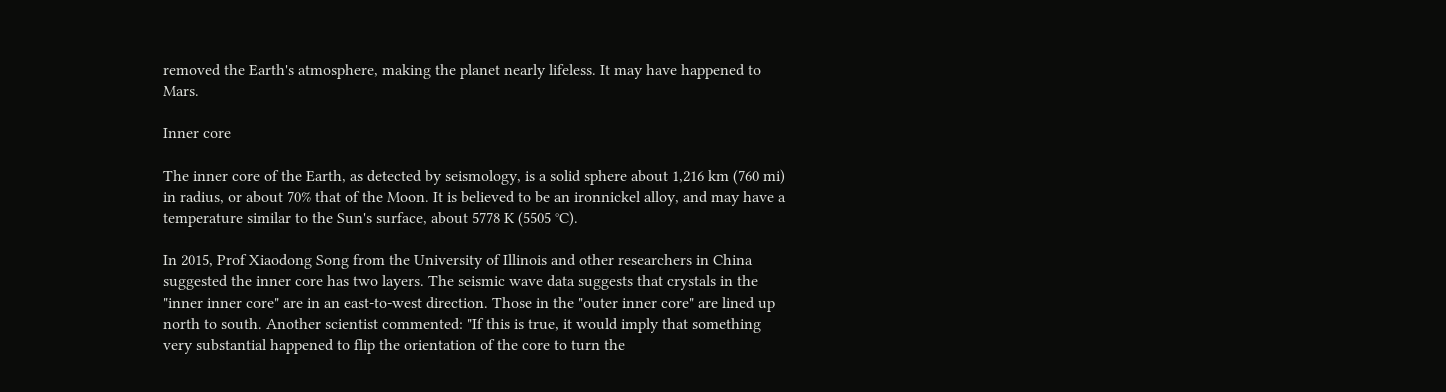removed the Earth's atmosphere, making the planet nearly lifeless. It may have happened to Mars.

Inner core

The inner core of the Earth, as detected by seismology, is a solid sphere about 1,216 km (760 mi) in radius, or about 70% that of the Moon. It is believed to be an ironnickel alloy, and may have a temperature similar to the Sun's surface, about 5778 K (5505 °C).

In 2015, Prof Xiaodong Song from the University of Illinois and other researchers in China suggested the inner core has two layers. The seismic wave data suggests that crystals in the "inner inner core" are in an east-to-west direction. Those in the "outer inner core" are lined up north to south. Another scientist commented: "If this is true, it would imply that something very substantial happened to flip the orientation of the core to turn the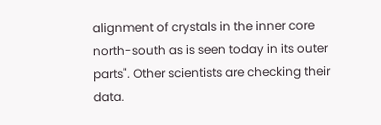alignment of crystals in the inner core north-south as is seen today in its outer parts". Other scientists are checking their data.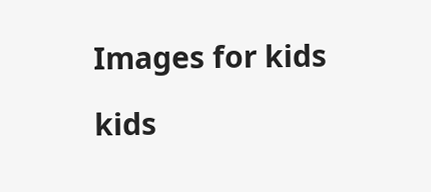Images for kids

kids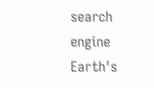search engine
Earth's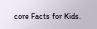core Facts for Kids.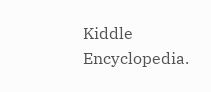Kiddle Encyclopedia.